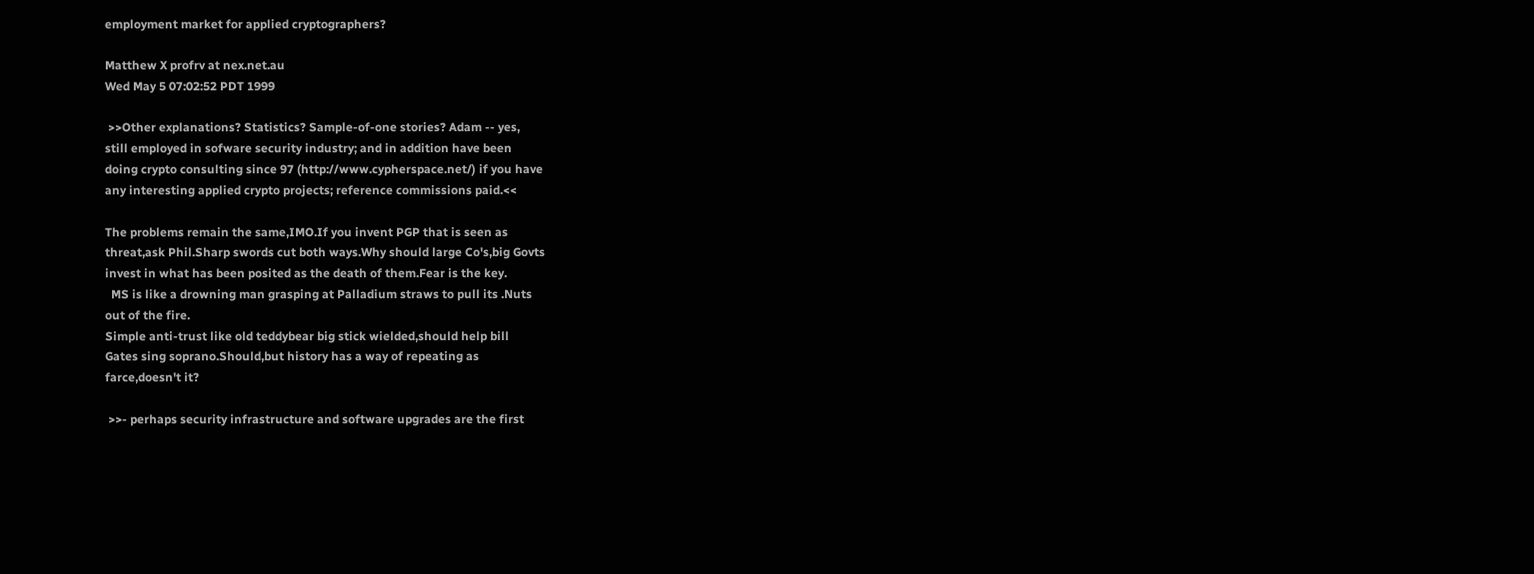employment market for applied cryptographers?

Matthew X profrv at nex.net.au
Wed May 5 07:02:52 PDT 1999

 >>Other explanations? Statistics? Sample-of-one stories? Adam -- yes,
still employed in sofware security industry; and in addition have been
doing crypto consulting since 97 (http://www.cypherspace.net/) if you have
any interesting applied crypto projects; reference commissions paid.<<

The problems remain the same,IMO.If you invent PGP that is seen as
threat,ask Phil.Sharp swords cut both ways.Why should large Co's,big Govts
invest in what has been posited as the death of them.Fear is the key.
  MS is like a drowning man grasping at Palladium straws to pull its .Nuts
out of the fire.
Simple anti-trust like old teddybear big stick wielded,should help bill
Gates sing soprano.Should,but history has a way of repeating as
farce,doesn't it?

 >>- perhaps security infrastructure and software upgrades are the first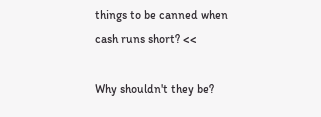things to be canned when cash runs short? <<

Why shouldn't they be?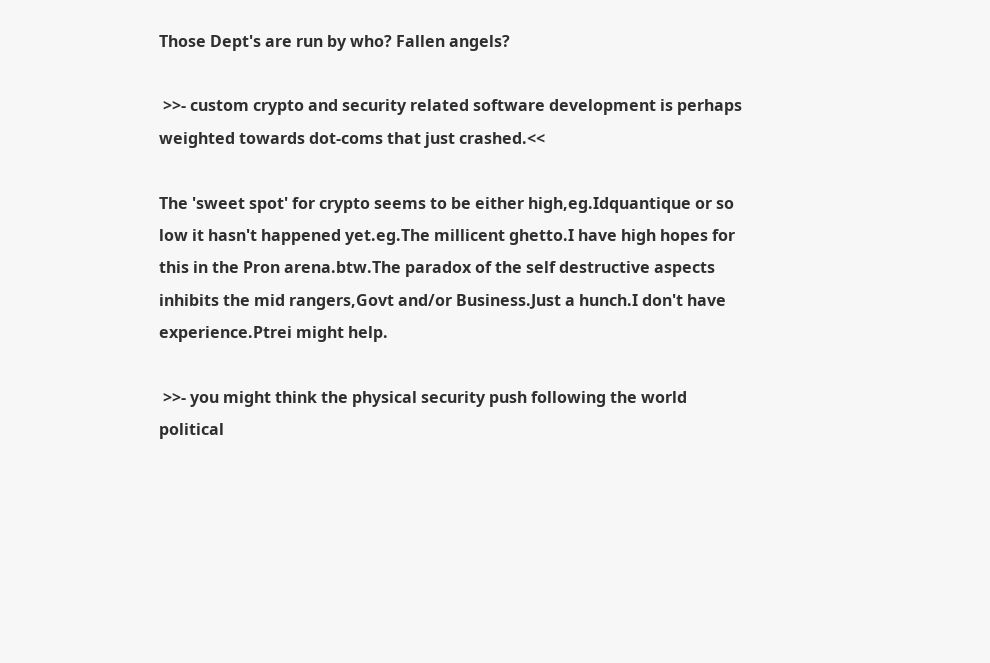Those Dept's are run by who? Fallen angels?

 >>- custom crypto and security related software development is perhaps
weighted towards dot-coms that just crashed.<<

The 'sweet spot' for crypto seems to be either high,eg.Idquantique or so
low it hasn't happened yet.eg.The millicent ghetto.I have high hopes for
this in the Pron arena.btw.The paradox of the self destructive aspects
inhibits the mid rangers,Govt and/or Business.Just a hunch.I don't have
experience.Ptrei might help.

 >>- you might think the physical security push following the world
political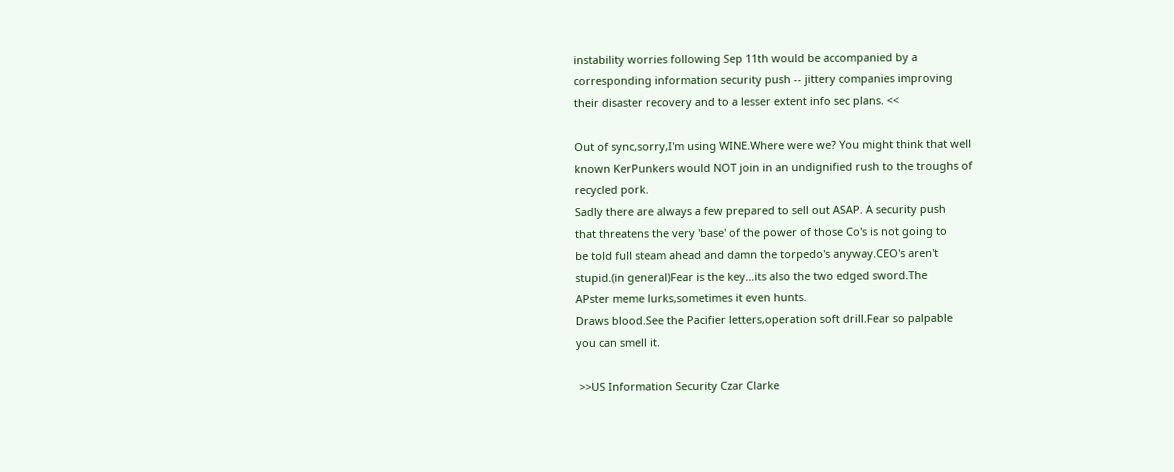instability worries following Sep 11th would be accompanied by a
corresponding information security push -- jittery companies improving
their disaster recovery and to a lesser extent info sec plans. <<

Out of sync,sorry,I'm using WINE.Where were we? You might think that well
known KerPunkers would NOT join in an undignified rush to the troughs of
recycled pork.
Sadly there are always a few prepared to sell out ASAP. A security push
that threatens the very 'base' of the power of those Co's is not going to
be told full steam ahead and damn the torpedo's anyway.CEO's aren't
stupid.(in general)Fear is the key...its also the two edged sword.The
APster meme lurks,sometimes it even hunts.
Draws blood.See the Pacifier letters,operation soft drill.Fear so palpable
you can smell it.

 >>US Information Security Czar Clarke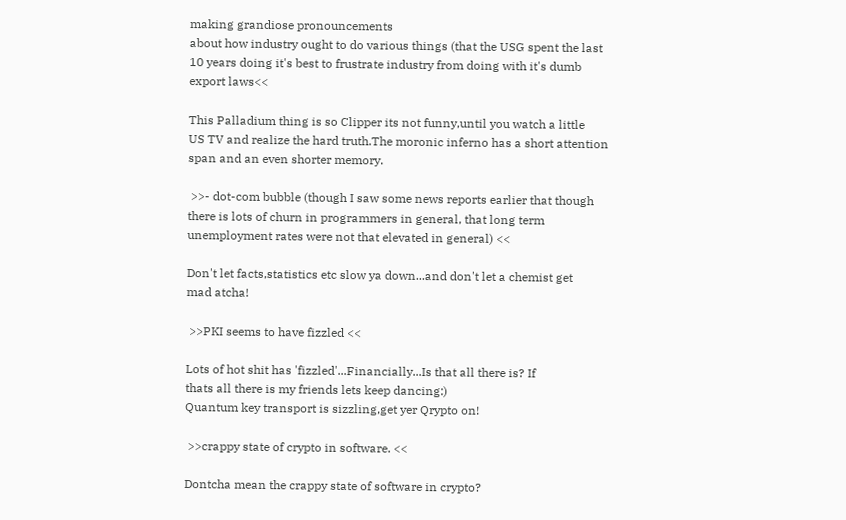making grandiose pronouncements
about how industry ought to do various things (that the USG spent the last
10 years doing it's best to frustrate industry from doing with it's dumb
export laws<<

This Palladium thing is so Clipper its not funny,until you watch a little
US TV and realize the hard truth.The moronic inferno has a short attention
span and an even shorter memory.

 >>- dot-com bubble (though I saw some news reports earlier that though
there is lots of churn in programmers in general, that long term
unemployment rates were not that elevated in general) <<

Don't let facts,statistics etc slow ya down...and don't let a chemist get
mad atcha!

 >>PKI seems to have fizzled <<

Lots of hot shit has 'fizzled'...Financially...Is that all there is? If
thats all there is my friends lets keep dancing:)
Quantum key transport is sizzling,get yer Qrypto on!

 >>crappy state of crypto in software. <<

Dontcha mean the crappy state of software in crypto?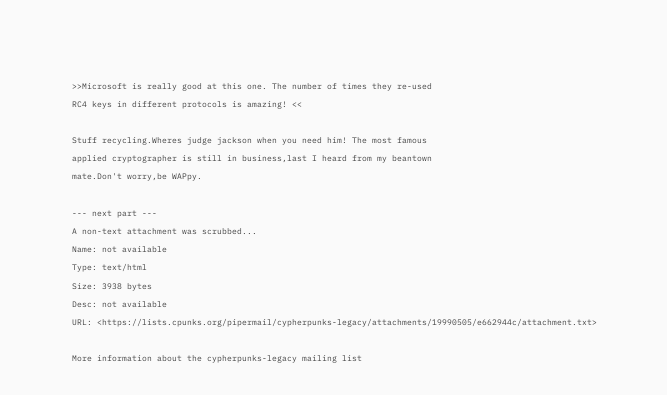>>Microsoft is really good at this one. The number of times they re-used
RC4 keys in different protocols is amazing! <<

Stuff recycling.Wheres judge jackson when you need him! The most famous
applied cryptographer is still in business,last I heard from my beantown
mate.Don't worry,be WAPpy.

--- next part ---
A non-text attachment was scrubbed...
Name: not available
Type: text/html
Size: 3938 bytes
Desc: not available
URL: <https://lists.cpunks.org/pipermail/cypherpunks-legacy/attachments/19990505/e662944c/attachment.txt>

More information about the cypherpunks-legacy mailing list